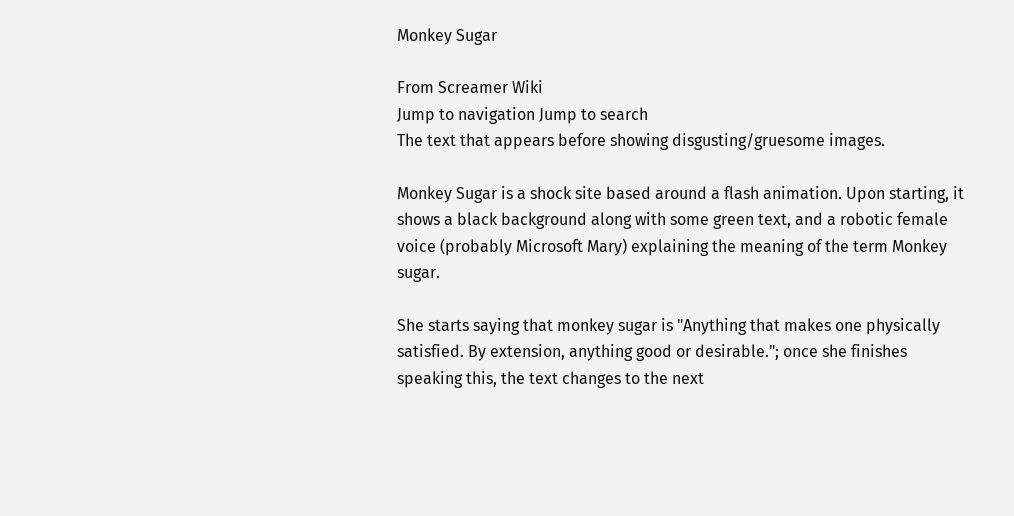Monkey Sugar

From Screamer Wiki
Jump to navigation Jump to search
The text that appears before showing disgusting/gruesome images.

Monkey Sugar is a shock site based around a flash animation. Upon starting, it shows a black background along with some green text, and a robotic female voice (probably Microsoft Mary) explaining the meaning of the term Monkey sugar.

She starts saying that monkey sugar is "Anything that makes one physically satisfied. By extension, anything good or desirable."; once she finishes speaking this, the text changes to the next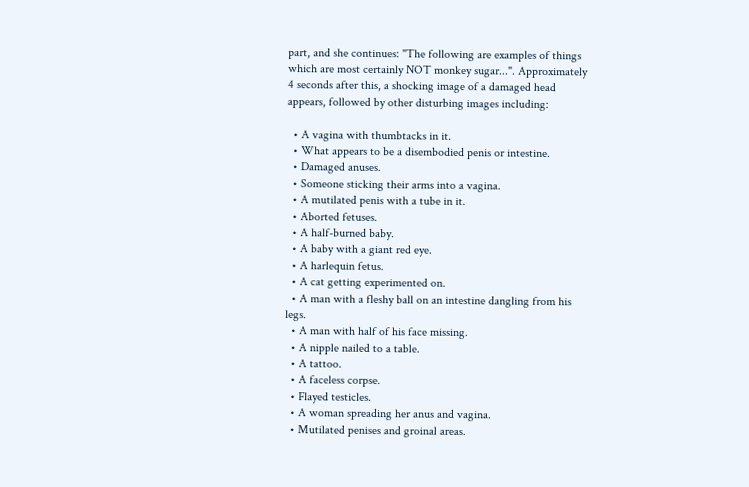part, and she continues: "The following are examples of things which are most certainly NOT monkey sugar...". Approximately 4 seconds after this, a shocking image of a damaged head appears, followed by other disturbing images including:

  • A vagina with thumbtacks in it.
  • What appears to be a disembodied penis or intestine.
  • Damaged anuses.
  • Someone sticking their arms into a vagina.
  • A mutilated penis with a tube in it.
  • Aborted fetuses.
  • A half-burned baby.
  • A baby with a giant red eye.
  • A harlequin fetus.
  • A cat getting experimented on.
  • A man with a fleshy ball on an intestine dangling from his legs.
  • A man with half of his face missing.
  • A nipple nailed to a table.
  • A tattoo.
  • A faceless corpse.
  • Flayed testicles.
  • A woman spreading her anus and vagina.
  • Mutilated penises and groinal areas.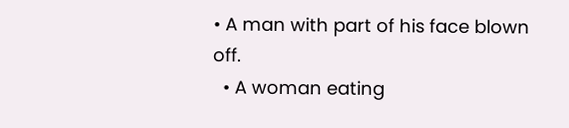• A man with part of his face blown off.
  • A woman eating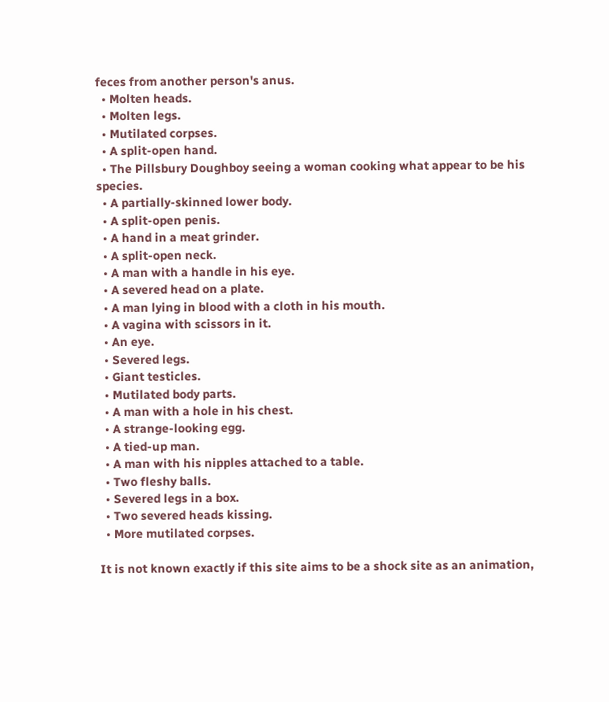feces from another person's anus.
  • Molten heads.
  • Molten legs.
  • Mutilated corpses.
  • A split-open hand.
  • The Pillsbury Doughboy seeing a woman cooking what appear to be his species.
  • A partially-skinned lower body.
  • A split-open penis.
  • A hand in a meat grinder.
  • A split-open neck.
  • A man with a handle in his eye.
  • A severed head on a plate.
  • A man lying in blood with a cloth in his mouth.
  • A vagina with scissors in it.
  • An eye.
  • Severed legs.
  • Giant testicles.
  • Mutilated body parts.
  • A man with a hole in his chest.
  • A strange-looking egg.
  • A tied-up man.
  • A man with his nipples attached to a table.
  • Two fleshy balls.
  • Severed legs in a box.
  • Two severed heads kissing.
  • More mutilated corpses.

It is not known exactly if this site aims to be a shock site as an animation,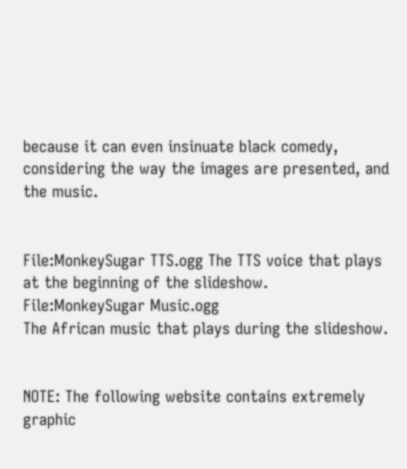because it can even insinuate black comedy, considering the way the images are presented, and the music.


File:MonkeySugar TTS.ogg The TTS voice that plays at the beginning of the slideshow.
File:MonkeySugar Music.ogg
The African music that plays during the slideshow.


NOTE: The following website contains extremely graphic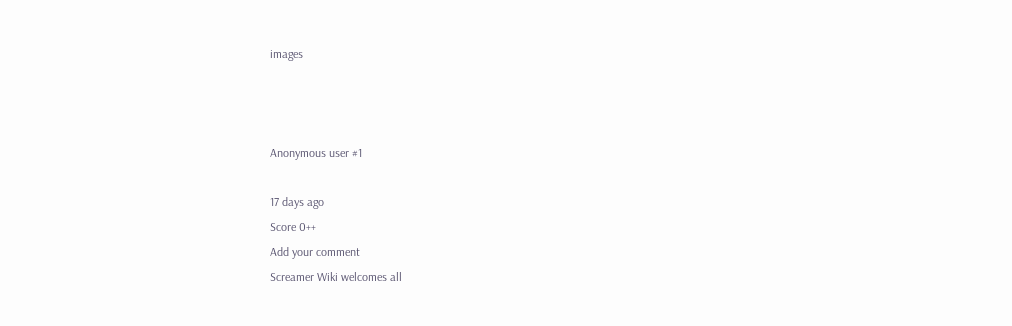images



Anonymous user #1

17 days ago
Score 0++
Add your comment
Screamer Wiki welcomes all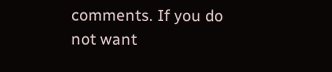comments. If you do not want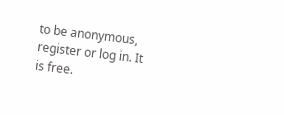to be anonymous, register or log in. It is free.